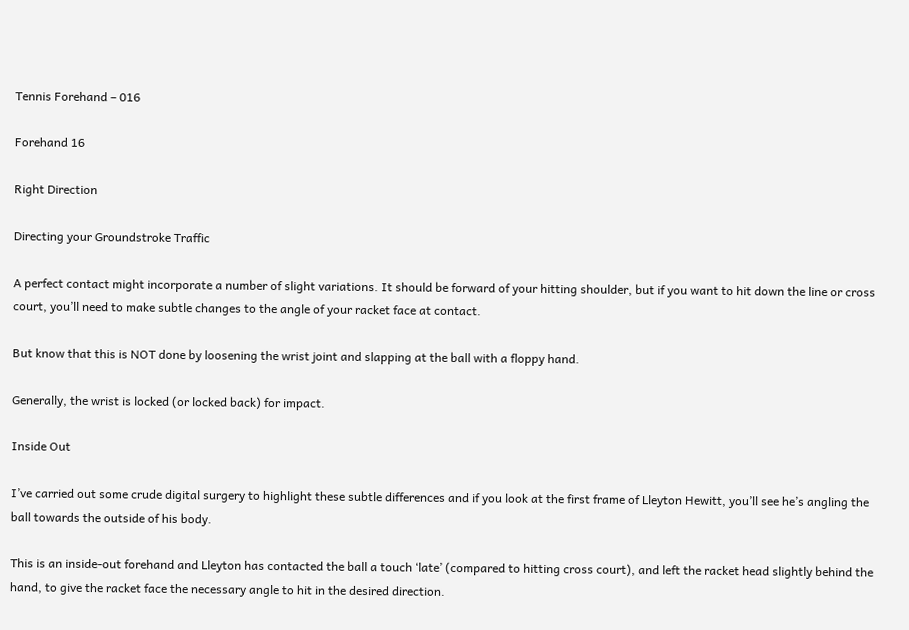Tennis Forehand – 016

Forehand 16

Right Direction

Directing your Groundstroke Traffic

A perfect contact might incorporate a number of slight variations. It should be forward of your hitting shoulder, but if you want to hit down the line or cross court, you’ll need to make subtle changes to the angle of your racket face at contact.

But know that this is NOT done by loosening the wrist joint and slapping at the ball with a floppy hand.

Generally, the wrist is locked (or locked back) for impact.

Inside Out

I’ve carried out some crude digital surgery to highlight these subtle differences and if you look at the first frame of Lleyton Hewitt, you’ll see he’s angling the ball towards the outside of his body.

This is an inside-out forehand and Lleyton has contacted the ball a touch ‘late’ (compared to hitting cross court), and left the racket head slightly behind the hand, to give the racket face the necessary angle to hit in the desired direction.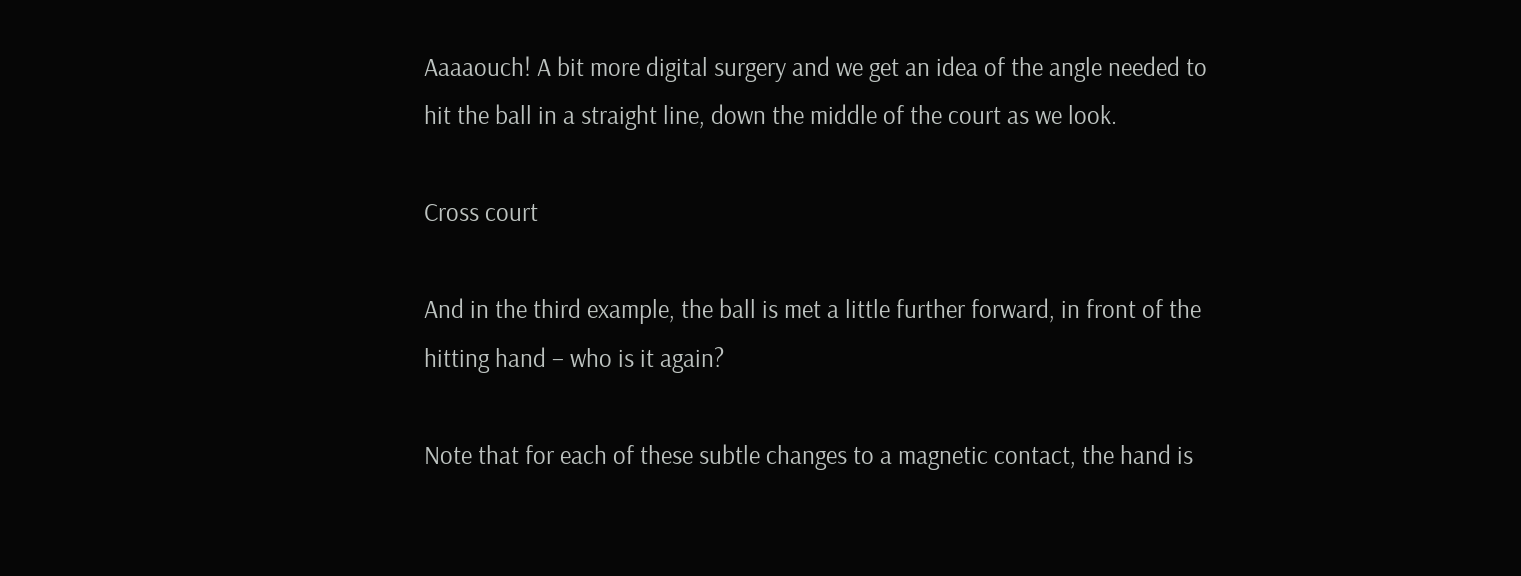Aaaaouch! A bit more digital surgery and we get an idea of the angle needed to hit the ball in a straight line, down the middle of the court as we look.

Cross court

And in the third example, the ball is met a little further forward, in front of the hitting hand – who is it again?

Note that for each of these subtle changes to a magnetic contact, the hand is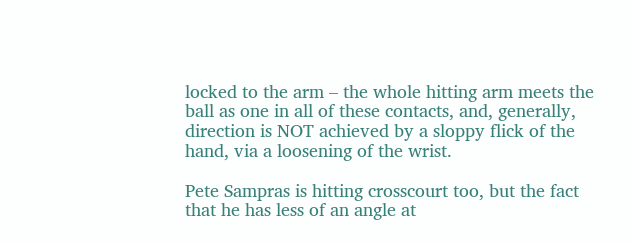locked to the arm – the whole hitting arm meets the ball as one in all of these contacts, and, generally, direction is NOT achieved by a sloppy flick of the hand, via a loosening of the wrist.

Pete Sampras is hitting crosscourt too, but the fact that he has less of an angle at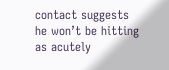contact suggests he won’t be hitting as acutely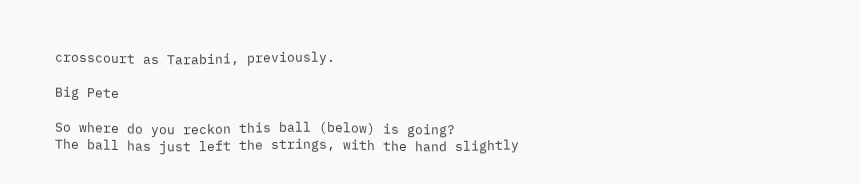crosscourt as Tarabini, previously.

Big Pete

So where do you reckon this ball (below) is going?
The ball has just left the strings, with the hand slightly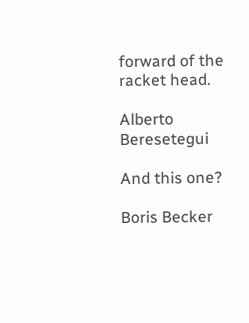forward of the racket head.

Alberto Beresetegui

And this one?

Boris Becker